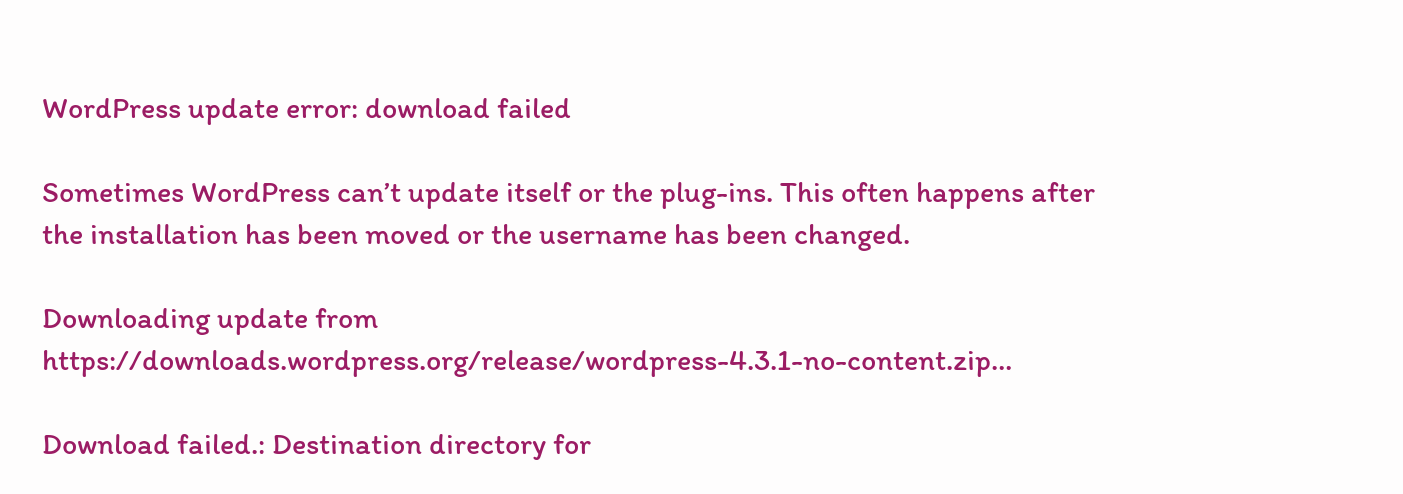WordPress update error: download failed

Sometimes WordPress can’t update itself or the plug-ins. This often happens after the installation has been moved or the username has been changed.

Downloading update from https://downloads.wordpress.org/release/wordpress-4.3.1-no-content.zip…

Download failed.: Destination directory for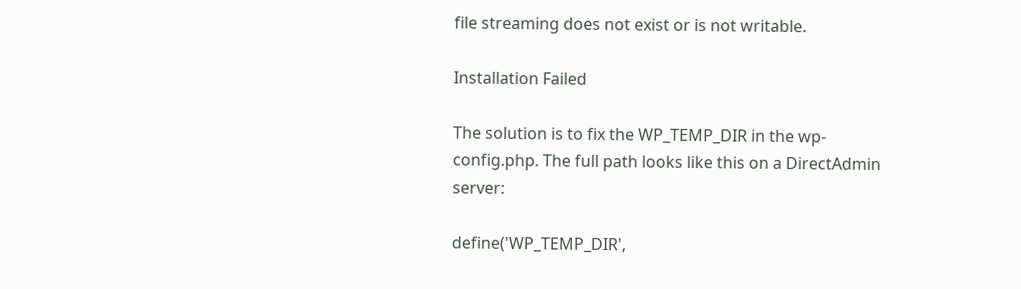file streaming does not exist or is not writable.

Installation Failed

The solution is to fix the WP_TEMP_DIR in the wp-config.php. The full path looks like this on a DirectAdmin server:

define('WP_TEMP_DIR',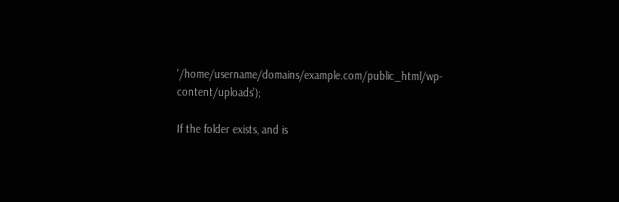'/home/username/domains/example.com/public_html/wp-content/uploads');

If the folder exists, and is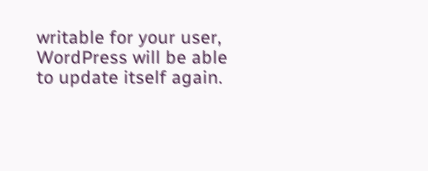writable for your user, WordPress will be able to update itself again.